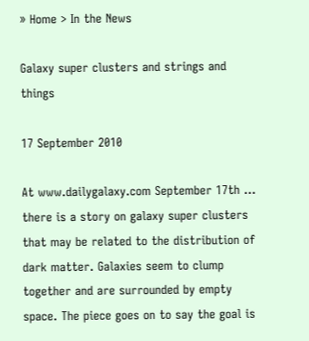» Home > In the News

Galaxy super clusters and strings and things

17 September 2010

At www.dailygalaxy.com September 17th … there is a story on galaxy super clusters that may be related to the distribution of dark matter. Galaxies seem to clump together and are surrounded by empty space. The piece goes on to say the goal is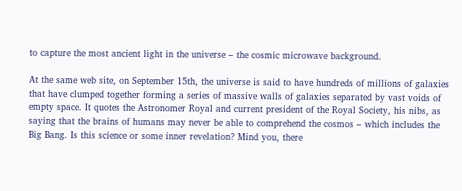to capture the most ancient light in the universe – the cosmic microwave background.

At the same web site, on September 15th, the universe is said to have hundreds of millions of galaxies that have clumped together forming a series of massive walls of galaxies separated by vast voids of empty space. It quotes the Astronomer Royal and current president of the Royal Society, his nibs, as saying that the brains of humans may never be able to comprehend the cosmos – which includes the Big Bang. Is this science or some inner revelation? Mind you, there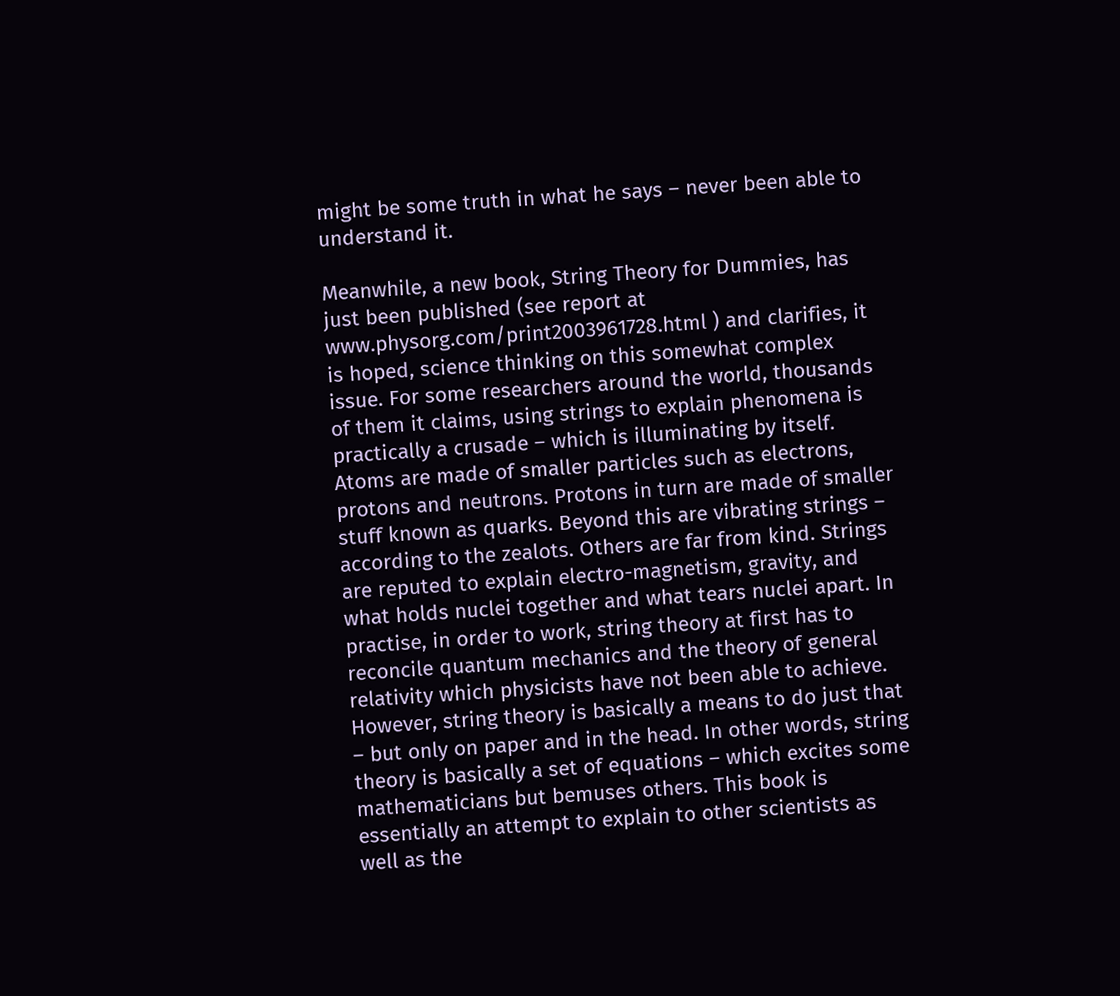might be some truth in what he says – never been able to understand it.

Meanwhile, a new book, String Theory for Dummies, has just been published (see report at www.physorg.com/print2003961728.html ) and clarifies, it is hoped, science thinking on this somewhat complex issue. For some researchers around the world, thousands of them it claims, using strings to explain phenomena is practically a crusade – which is illuminating by itself. Atoms are made of smaller particles such as electrons, protons and neutrons. Protons in turn are made of smaller stuff known as quarks. Beyond this are vibrating strings – according to the zealots. Others are far from kind. Strings are reputed to explain electro-magnetism, gravity, and what holds nuclei together and what tears nuclei apart. In practise, in order to work, string theory at first has to reconcile quantum mechanics and the theory of general relativity which physicists have not been able to achieve. However, string theory is basically a means to do just that – but only on paper and in the head. In other words, string theory is basically a set of equations – which excites some mathematicians but bemuses others. This book is essentially an attempt to explain to other scientists as well as the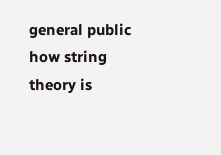general public how string theory is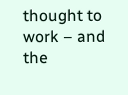thought to work – and the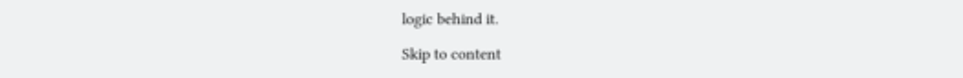logic behind it.

Skip to content